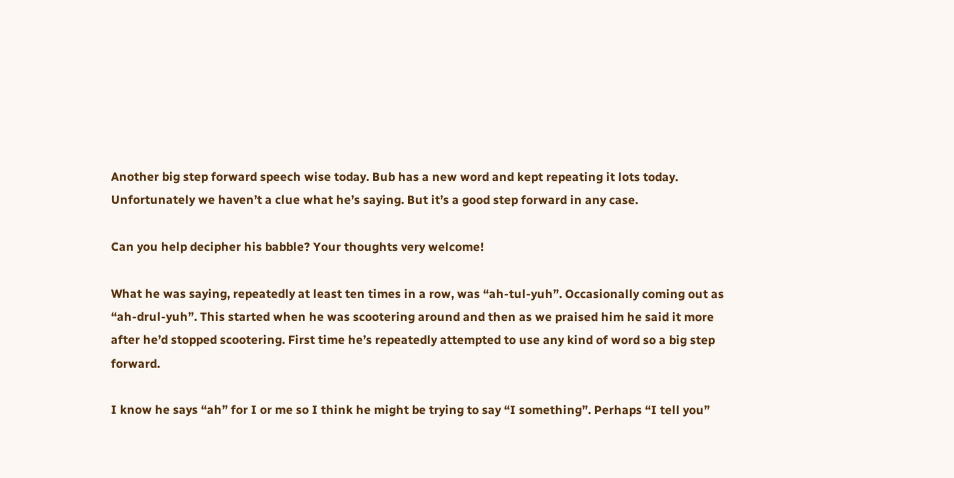Another big step forward speech wise today. Bub has a new word and kept repeating it lots today. Unfortunately we haven’t a clue what he’s saying. But it’s a good step forward in any case.

Can you help decipher his babble? Your thoughts very welcome!

What he was saying, repeatedly at least ten times in a row, was “ah-tul-yuh”. Occasionally coming out as “ah-drul-yuh”. This started when he was scootering around and then as we praised him he said it more after he’d stopped scootering. First time he’s repeatedly attempted to use any kind of word so a big step forward.

I know he says “ah” for I or me so I think he might be trying to say “I something”. Perhaps “I tell you”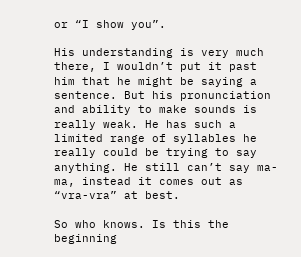or “I show you”.

His understanding is very much there, I wouldn’t put it past him that he might be saying a sentence. But his pronunciation and ability to make sounds is really weak. He has such a limited range of syllables he really could be trying to say anything. He still can’t say ma-ma, instead it comes out as “vra-vra” at best.

So who knows. Is this the beginning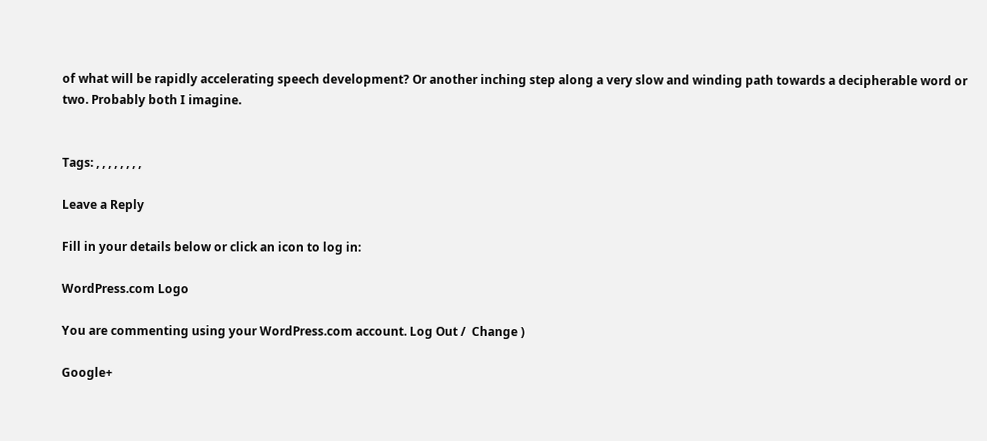of what will be rapidly accelerating speech development? Or another inching step along a very slow and winding path towards a decipherable word or two. Probably both I imagine.


Tags: , , , , , , , ,

Leave a Reply

Fill in your details below or click an icon to log in:

WordPress.com Logo

You are commenting using your WordPress.com account. Log Out /  Change )

Google+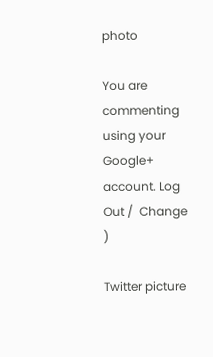photo

You are commenting using your Google+ account. Log Out /  Change )

Twitter picture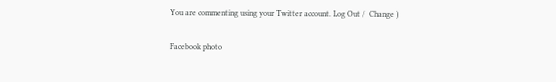You are commenting using your Twitter account. Log Out /  Change )

Facebook photo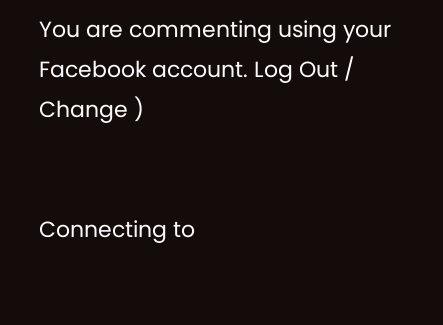You are commenting using your Facebook account. Log Out /  Change )


Connecting to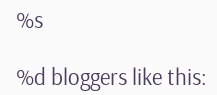%s

%d bloggers like this: